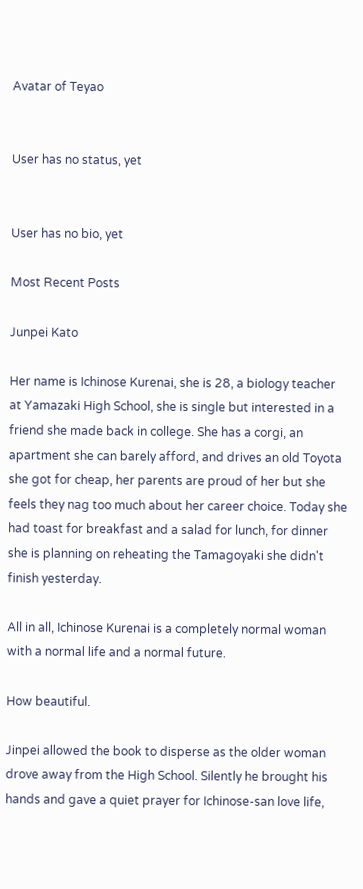Avatar of Teyao


User has no status, yet


User has no bio, yet

Most Recent Posts

Junpei Kato

Her name is Ichinose Kurenai, she is 28, a biology teacher at Yamazaki High School, she is single but interested in a friend she made back in college. She has a corgi, an apartment she can barely afford, and drives an old Toyota she got for cheap, her parents are proud of her but she feels they nag too much about her career choice. Today she had toast for breakfast and a salad for lunch, for dinner she is planning on reheating the Tamagoyaki she didn't finish yesterday.

All in all, Ichinose Kurenai is a completely normal woman with a normal life and a normal future.

How beautiful.

Jinpei allowed the book to disperse as the older woman drove away from the High School. Silently he brought his hands and gave a quiet prayer for Ichinose-san love life,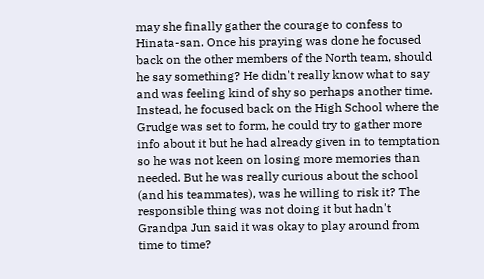may she finally gather the courage to confess to Hinata-san. Once his praying was done he focused back on the other members of the North team, should he say something? He didn't really know what to say and was feeling kind of shy so perhaps another time. Instead, he focused back on the High School where the Grudge was set to form, he could try to gather more info about it but he had already given in to temptation so he was not keen on losing more memories than needed. But he was really curious about the school (and his teammates), was he willing to risk it? The responsible thing was not doing it but hadn't Grandpa Jun said it was okay to play around from time to time?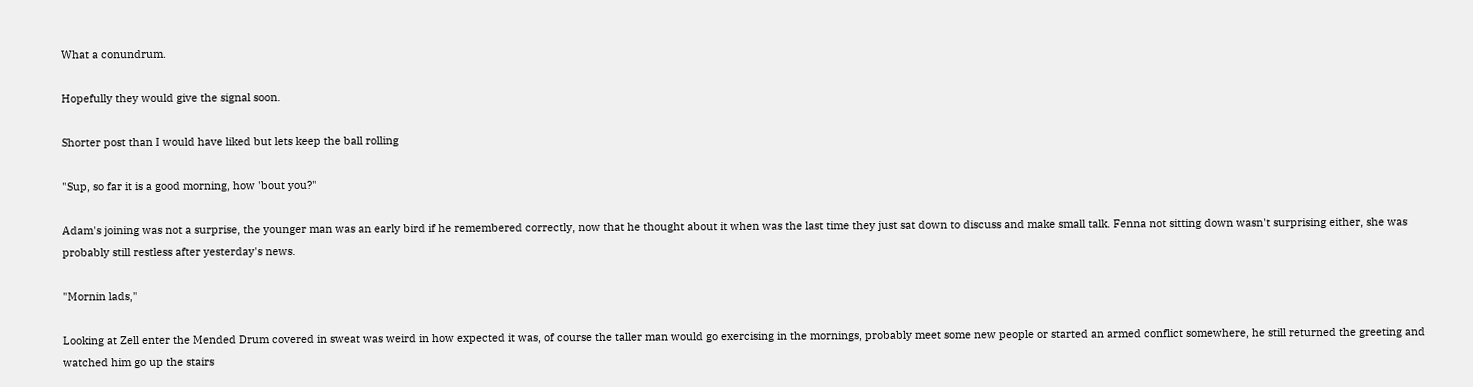What a conundrum.

Hopefully they would give the signal soon.

Shorter post than I would have liked but lets keep the ball rolling

"Sup, so far it is a good morning, how 'bout you?"

Adam's joining was not a surprise, the younger man was an early bird if he remembered correctly, now that he thought about it when was the last time they just sat down to discuss and make small talk. Fenna not sitting down wasn't surprising either, she was probably still restless after yesterday's news.

"Mornin lads,"

Looking at Zell enter the Mended Drum covered in sweat was weird in how expected it was, of course the taller man would go exercising in the mornings, probably meet some new people or started an armed conflict somewhere, he still returned the greeting and watched him go up the stairs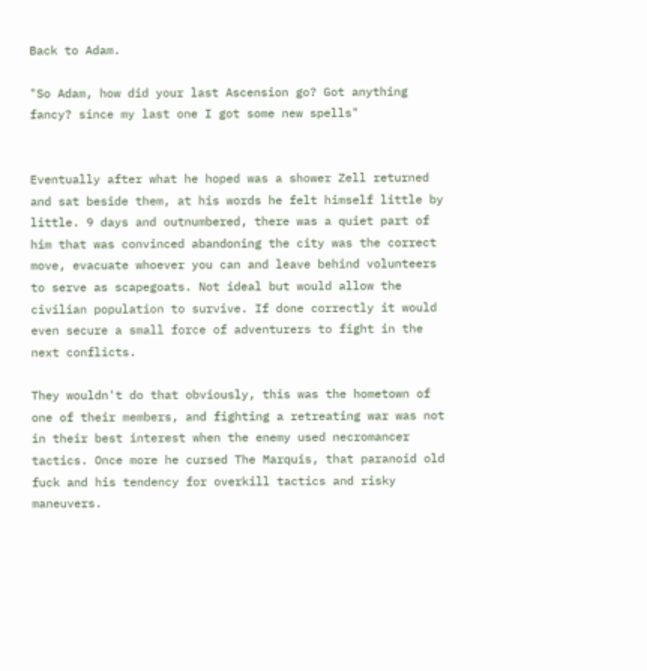Back to Adam.

"So Adam, how did your last Ascension go? Got anything fancy? since my last one I got some new spells"


Eventually after what he hoped was a shower Zell returned and sat beside them, at his words he felt himself little by little. 9 days and outnumbered, there was a quiet part of him that was convinced abandoning the city was the correct move, evacuate whoever you can and leave behind volunteers to serve as scapegoats. Not ideal but would allow the civilian population to survive. If done correctly it would even secure a small force of adventurers to fight in the next conflicts.

They wouldn't do that obviously, this was the hometown of one of their members, and fighting a retreating war was not in their best interest when the enemy used necromancer tactics. Once more he cursed The Marquis, that paranoid old fuck and his tendency for overkill tactics and risky maneuvers.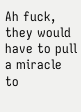Ah fuck, they would have to pull a miracle to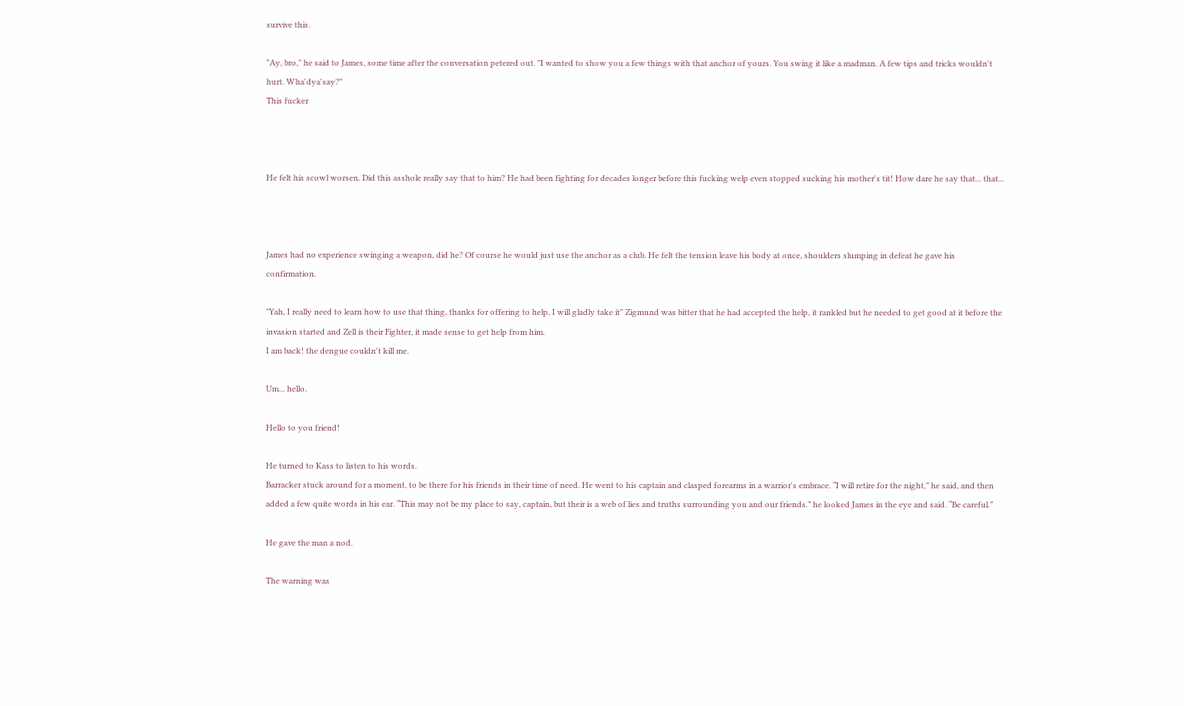survive this.

"Ay, bro," he said to James, some time after the conversation petered out. "I wanted to show you a few things with that anchor of yours. You swing it like a madman. A few tips and tricks wouldn't hurt. Wha'dya'say?"
This fucker



He felt his scowl worsen. Did this asshole really say that to him? He had been fighting for decades longer before this fucking welp even stopped sucking his mother's tit! How dare he say that... that...



James had no experience swinging a weapon, did he? Of course he would just use the anchor as a club. He felt the tension leave his body at once, shoulders slumping in defeat he gave his confirmation.

"Yah, I really need to learn how to use that thing, thanks for offering to help, I will gladly take it" Zigmund was bitter that he had accepted the help, it rankled but he needed to get good at it before the invasion started and Zell is their Fighter, it made sense to get help from him.
I am back! the dengue couldn't kill me.

Um... hello.

Hello to you friend!

He turned to Kass to listen to his words.
Barracker stuck around for a moment, to be there for his friends in their time of need. He went to his captain and clasped forearms in a warrior's embrace. “I will retire for the night,” he said, and then added a few quite words in his ear. “This may not be my place to say, captain, but their is a web of lies and truths surrounding you and our friends.” he looked James in the eye and said. “Be careful.”

He gave the man a nod.

The warning was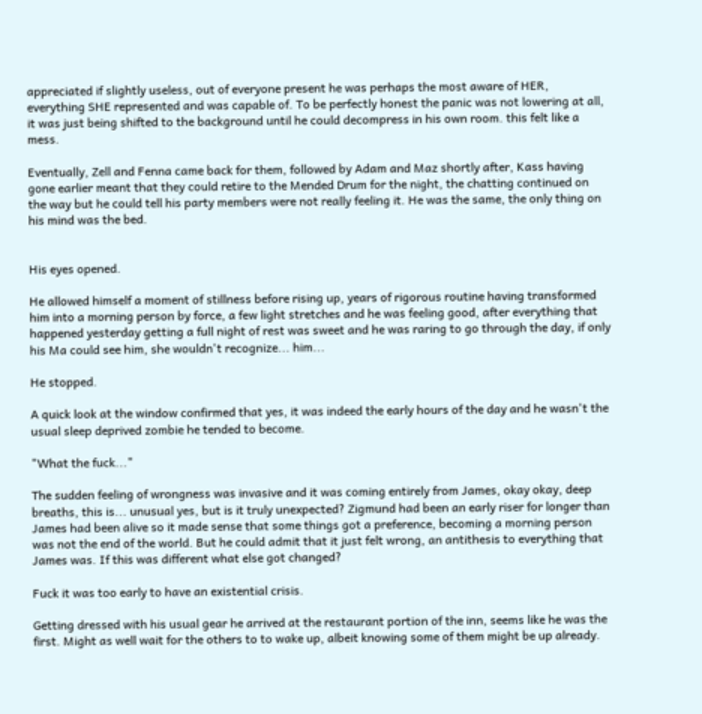appreciated if slightly useless, out of everyone present he was perhaps the most aware of HER, everything SHE represented and was capable of. To be perfectly honest the panic was not lowering at all, it was just being shifted to the background until he could decompress in his own room. this felt like a mess.

Eventually, Zell and Fenna came back for them, followed by Adam and Maz shortly after, Kass having gone earlier meant that they could retire to the Mended Drum for the night, the chatting continued on the way but he could tell his party members were not really feeling it. He was the same, the only thing on his mind was the bed.


His eyes opened.

He allowed himself a moment of stillness before rising up, years of rigorous routine having transformed him into a morning person by force, a few light stretches and he was feeling good, after everything that happened yesterday getting a full night of rest was sweet and he was raring to go through the day, if only his Ma could see him, she wouldn't recognize... him...

He stopped.

A quick look at the window confirmed that yes, it was indeed the early hours of the day and he wasn't the usual sleep deprived zombie he tended to become.

"What the fuck..."

The sudden feeling of wrongness was invasive and it was coming entirely from James, okay okay, deep breaths, this is... unusual yes, but is it truly unexpected? Zigmund had been an early riser for longer than James had been alive so it made sense that some things got a preference, becoming a morning person was not the end of the world. But he could admit that it just felt wrong, an antithesis to everything that James was. If this was different what else got changed?

Fuck it was too early to have an existential crisis.

Getting dressed with his usual gear he arrived at the restaurant portion of the inn, seems like he was the first. Might as well wait for the others to to wake up, albeit knowing some of them might be up already.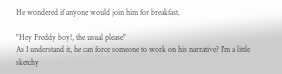He wondered if anyone would join him for breakfast.

"Hey Freddy boy!, the usual please"
As I understand it, he can force someone to work on his narrative? I'm a little sketchy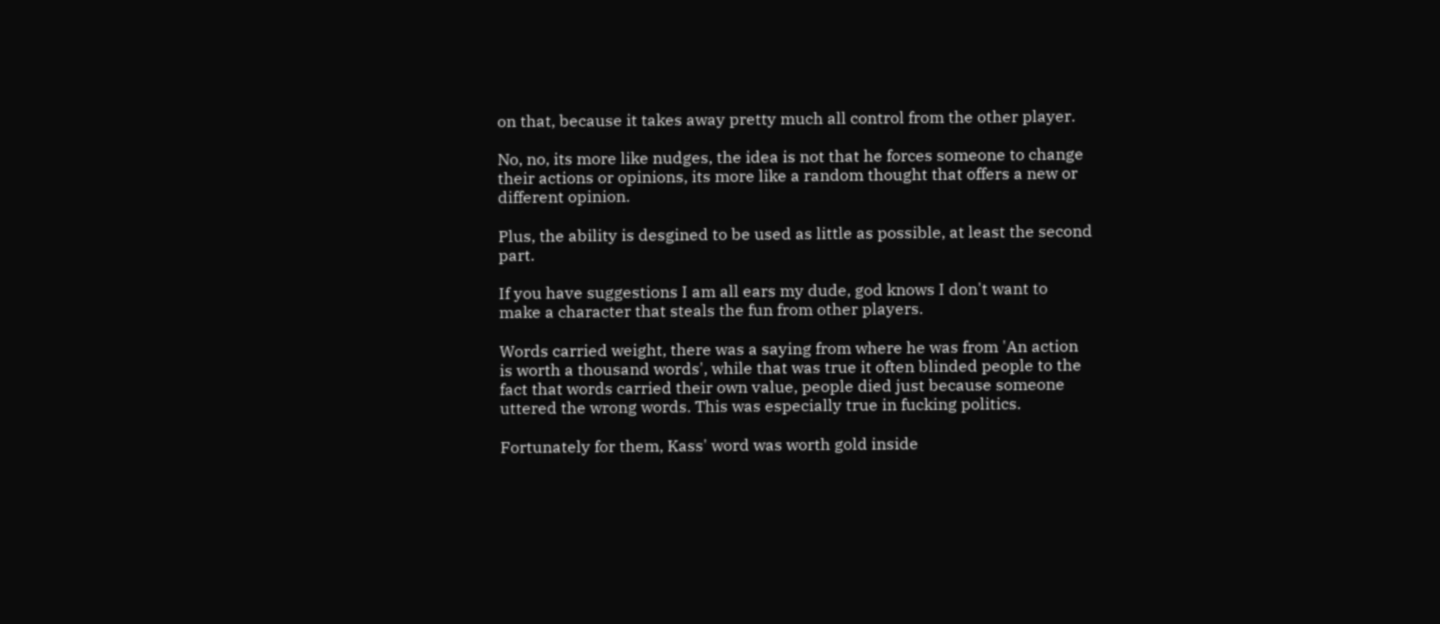on that, because it takes away pretty much all control from the other player.

No, no, its more like nudges, the idea is not that he forces someone to change their actions or opinions, its more like a random thought that offers a new or different opinion.

Plus, the ability is desgined to be used as little as possible, at least the second part.

If you have suggestions I am all ears my dude, god knows I don't want to make a character that steals the fun from other players.

Words carried weight, there was a saying from where he was from 'An action is worth a thousand words', while that was true it often blinded people to the fact that words carried their own value, people died just because someone uttered the wrong words. This was especially true in fucking politics.

Fortunately for them, Kass' word was worth gold inside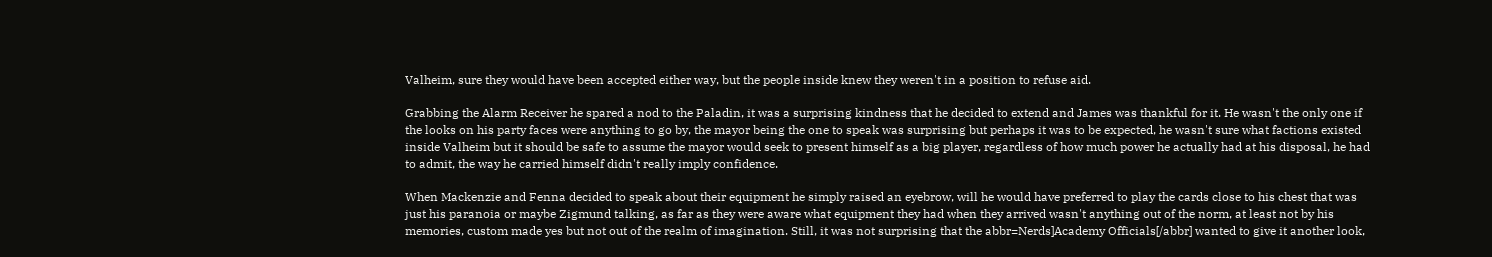Valheim, sure they would have been accepted either way, but the people inside knew they weren't in a position to refuse aid.

Grabbing the Alarm Receiver he spared a nod to the Paladin, it was a surprising kindness that he decided to extend and James was thankful for it. He wasn't the only one if the looks on his party faces were anything to go by, the mayor being the one to speak was surprising but perhaps it was to be expected, he wasn't sure what factions existed inside Valheim but it should be safe to assume the mayor would seek to present himself as a big player, regardless of how much power he actually had at his disposal, he had to admit, the way he carried himself didn't really imply confidence.

When Mackenzie and Fenna decided to speak about their equipment he simply raised an eyebrow, will he would have preferred to play the cards close to his chest that was just his paranoia or maybe Zigmund talking, as far as they were aware what equipment they had when they arrived wasn't anything out of the norm, at least not by his memories, custom made yes but not out of the realm of imagination. Still, it was not surprising that the abbr=Nerds]Academy Officials[/abbr] wanted to give it another look,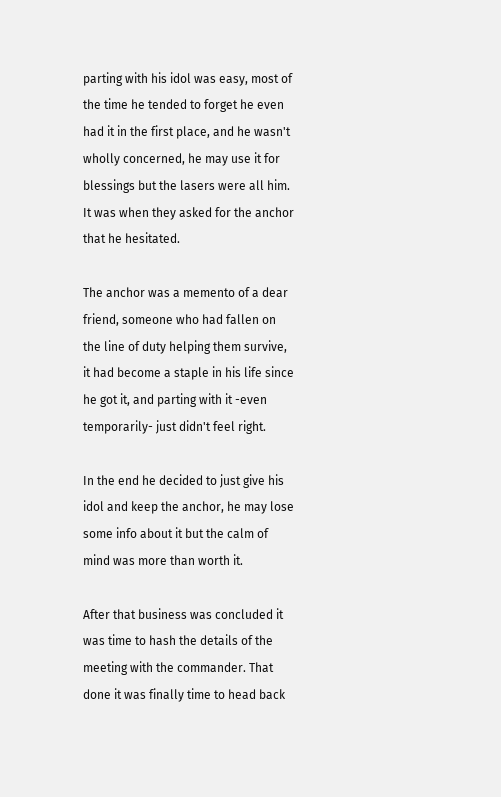parting with his idol was easy, most of the time he tended to forget he even had it in the first place, and he wasn't wholly concerned, he may use it for blessings but the lasers were all him. It was when they asked for the anchor that he hesitated.

The anchor was a memento of a dear friend, someone who had fallen on the line of duty helping them survive, it had become a staple in his life since he got it, and parting with it -even temporarily- just didn't feel right.

In the end he decided to just give his idol and keep the anchor, he may lose some info about it but the calm of mind was more than worth it.

After that business was concluded it was time to hash the details of the meeting with the commander. That done it was finally time to head back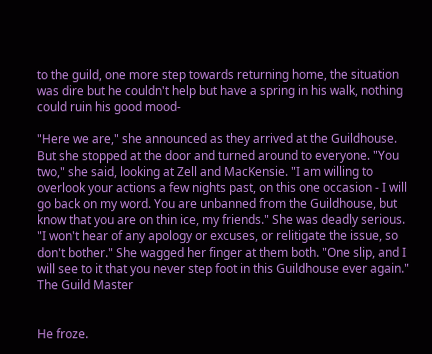to the guild, one more step towards returning home, the situation was dire but he couldn't help but have a spring in his walk, nothing could ruin his good mood-

"Here we are," she announced as they arrived at the Guildhouse. But she stopped at the door and turned around to everyone. "You two," she said, looking at Zell and MacKensie. "I am willing to overlook your actions a few nights past, on this one occasion - I will go back on my word. You are unbanned from the Guildhouse, but know that you are on thin ice, my friends." She was deadly serious. "I won't hear of any apology or excuses, or relitigate the issue, so don't bother." She wagged her finger at them both. "One slip, and I will see to it that you never step foot in this Guildhouse ever again."
The Guild Master


He froze.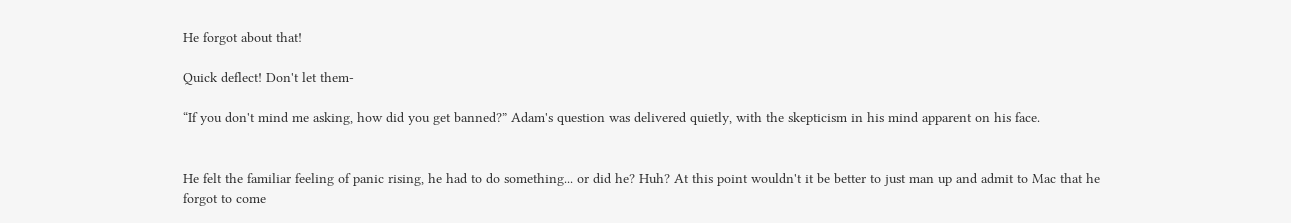He forgot about that!

Quick deflect! Don't let them-

“If you don't mind me asking, how did you get banned?” Adam's question was delivered quietly, with the skepticism in his mind apparent on his face.


He felt the familiar feeling of panic rising, he had to do something... or did he? Huh? At this point wouldn't it be better to just man up and admit to Mac that he forgot to come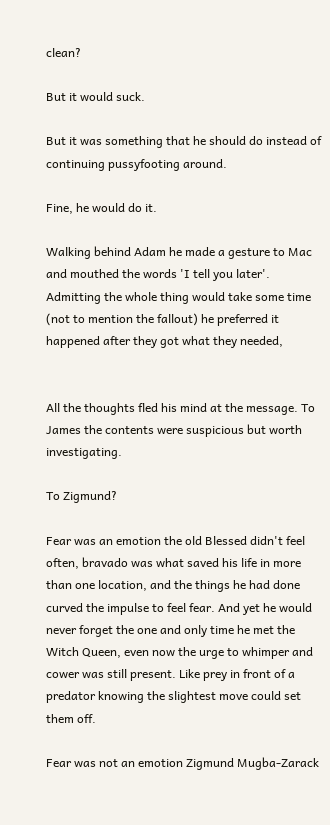clean?

But it would suck.

But it was something that he should do instead of continuing pussyfooting around.

Fine, he would do it.

Walking behind Adam he made a gesture to Mac and mouthed the words 'I tell you later'. Admitting the whole thing would take some time (not to mention the fallout) he preferred it happened after they got what they needed,


All the thoughts fled his mind at the message. To James the contents were suspicious but worth investigating.

To Zigmund?

Fear was an emotion the old Blessed didn't feel often, bravado was what saved his life in more than one location, and the things he had done curved the impulse to feel fear. And yet he would never forget the one and only time he met the Witch Queen, even now the urge to whimper and cower was still present. Like prey in front of a predator knowing the slightest move could set them off.

Fear was not an emotion Zigmund Mugba-Zarack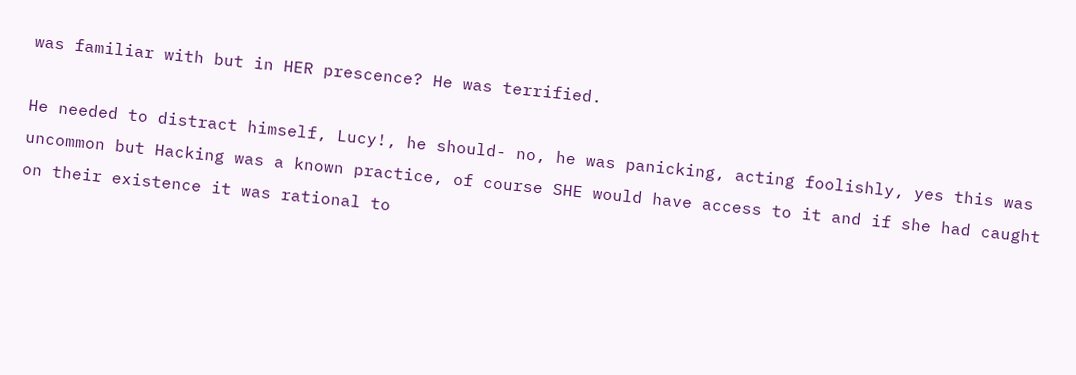was familiar with but in HER prescence? He was terrified.

He needed to distract himself, Lucy!, he should- no, he was panicking, acting foolishly, yes this was uncommon but Hacking was a known practice, of course SHE would have access to it and if she had caught on their existence it was rational to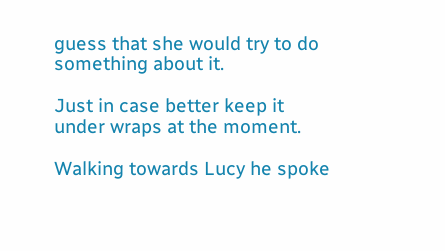guess that she would try to do something about it.

Just in case better keep it under wraps at the moment.

Walking towards Lucy he spoke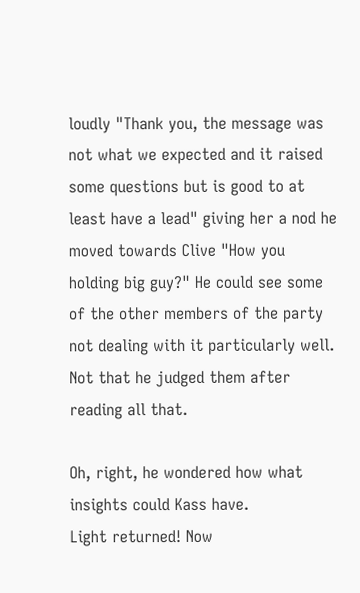loudly "Thank you, the message was not what we expected and it raised some questions but is good to at least have a lead" giving her a nod he moved towards Clive "How you holding big guy?" He could see some of the other members of the party not dealing with it particularly well. Not that he judged them after reading all that.

Oh, right, he wondered how what insights could Kass have.
Light returned! Now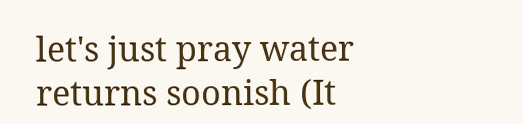let's just pray water returns soonish (It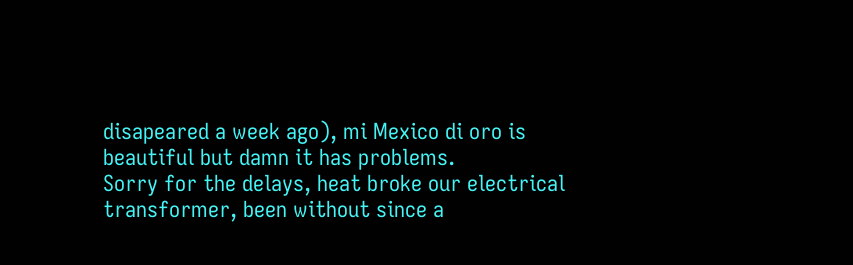disapeared a week ago), mi Mexico di oro is beautiful but damn it has problems.
Sorry for the delays, heat broke our electrical transformer, been without since a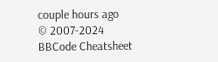couple hours ago
© 2007-2024
BBCode Cheatsheet